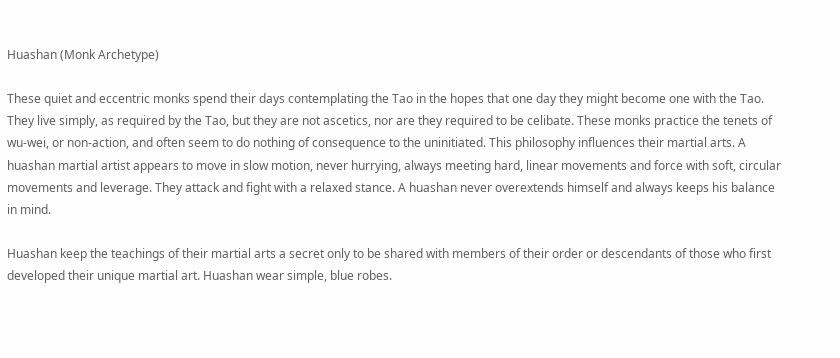Huashan (Monk Archetype)

These quiet and eccentric monks spend their days contemplating the Tao in the hopes that one day they might become one with the Tao. They live simply, as required by the Tao, but they are not ascetics, nor are they required to be celibate. These monks practice the tenets of wu-wei, or non-action, and often seem to do nothing of consequence to the uninitiated. This philosophy influences their martial arts. A huashan martial artist appears to move in slow motion, never hurrying, always meeting hard, linear movements and force with soft, circular movements and leverage. They attack and fight with a relaxed stance. A huashan never overextends himself and always keeps his balance in mind.

Huashan keep the teachings of their martial arts a secret only to be shared with members of their order or descendants of those who first developed their unique martial art. Huashan wear simple, blue robes.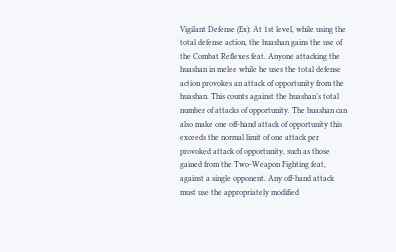Vigilant Defense (Ex): At 1st level, while using the total defense action, the huashan gains the use of the Combat Reflexes feat. Anyone attacking the huashan in melee while he uses the total defense action provokes an attack of opportunity from the huashan. This counts against the huashan’s total number of attacks of opportunity. The huashan can also make one off-hand attack of opportunity this exceeds the normal limit of one attack per provoked attack of opportunity, such as those gained from the Two-Weapon Fighting feat, against a single opponent. Any off-hand attack must use the appropriately modified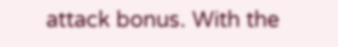attack bonus. With the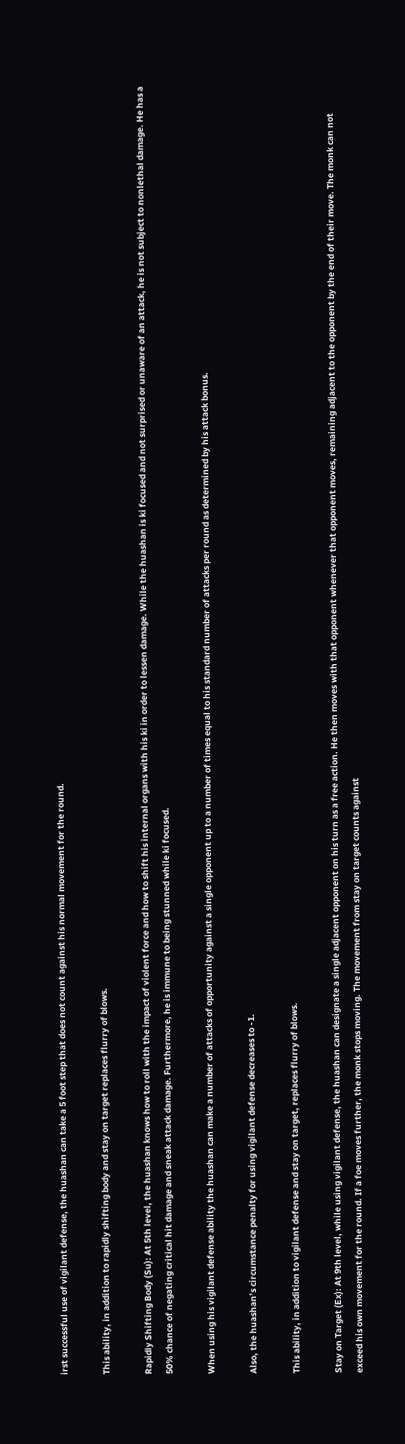irst successful use of vigilant defense, the huashan can take a 5 foot step that does not count against his normal movement for the round.

This ability, in addition to rapidly shifting body and stay on target replaces flurry of blows.

Rapidly Shifting Body (Su): At 5th level, the huashan knows how to roll with the impact of violent force and how to shift his internal organs with his ki in order to lessen damage. While the huashan is ki focused and not surprised or unaware of an attack, he is not subject to nonlethal damage. He has a 50% chance of negating critical hit damage and sneak attack damage. Furthermore, he is immune to being stunned while ki focused.

When using his vigilant defense ability the huashan can make a number of attacks of opportunity against a single opponent up to a number of times equal to his standard number of attacks per round as determined by his attack bonus.

Also, the huashan’s circumstance penalty for using vigilant defense decreases to -1.

This ability, in addition to vigilant defense and stay on target, replaces flurry of blows.

Stay on Target (Ex): At 9th level, while using vigilant defense, the huashan can designate a single adjacent opponent on his turn as a free action. He then moves with that opponent whenever that opponent moves, remaining adjacent to the opponent by the end of their move. The monk can not exceed his own movement for the round. If a foe moves further, the monk stops moving. The movement from stay on target counts against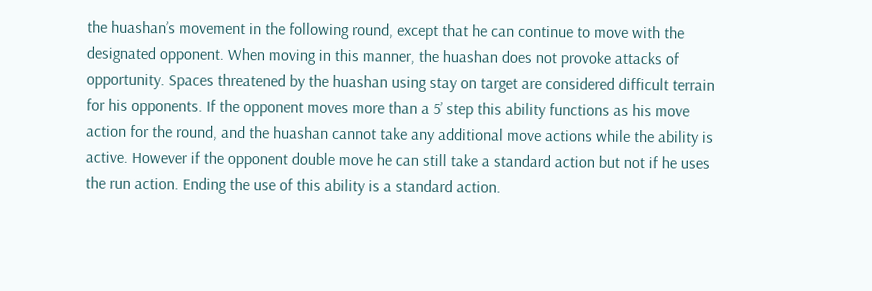the huashan’s movement in the following round, except that he can continue to move with the designated opponent. When moving in this manner, the huashan does not provoke attacks of opportunity. Spaces threatened by the huashan using stay on target are considered difficult terrain for his opponents. If the opponent moves more than a 5’ step this ability functions as his move action for the round, and the huashan cannot take any additional move actions while the ability is active. However if the opponent double move he can still take a standard action but not if he uses the run action. Ending the use of this ability is a standard action.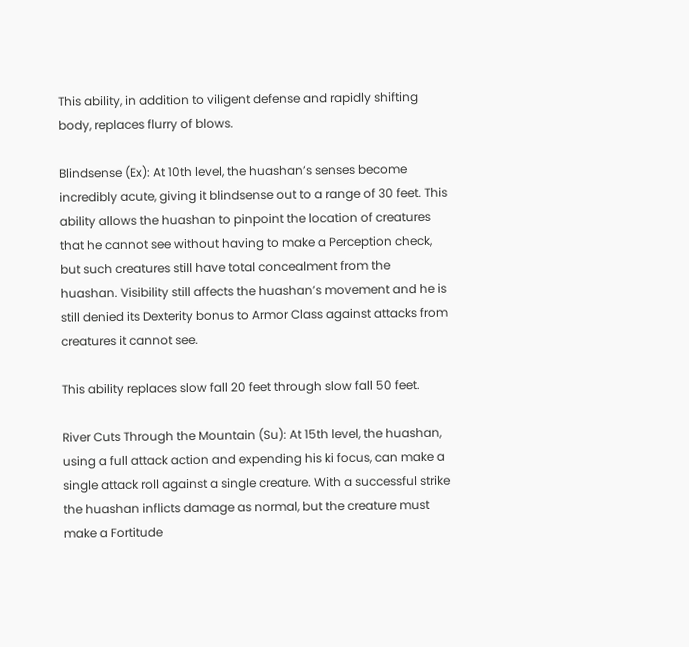This ability, in addition to viligent defense and rapidly shifting body, replaces flurry of blows.

Blindsense (Ex): At 10th level, the huashan’s senses become incredibly acute, giving it blindsense out to a range of 30 feet. This ability allows the huashan to pinpoint the location of creatures that he cannot see without having to make a Perception check, but such creatures still have total concealment from the huashan. Visibility still affects the huashan’s movement and he is still denied its Dexterity bonus to Armor Class against attacks from creatures it cannot see.

This ability replaces slow fall 20 feet through slow fall 50 feet.

River Cuts Through the Mountain (Su): At 15th level, the huashan, using a full attack action and expending his ki focus, can make a single attack roll against a single creature. With a successful strike the huashan inflicts damage as normal, but the creature must make a Fortitude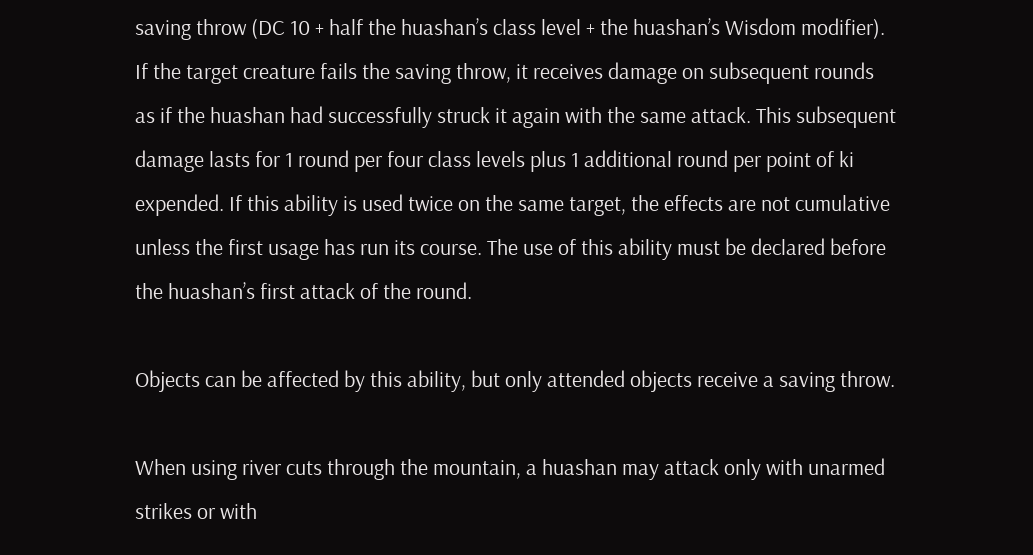saving throw (DC 10 + half the huashan’s class level + the huashan’s Wisdom modifier). If the target creature fails the saving throw, it receives damage on subsequent rounds as if the huashan had successfully struck it again with the same attack. This subsequent damage lasts for 1 round per four class levels plus 1 additional round per point of ki expended. If this ability is used twice on the same target, the effects are not cumulative unless the first usage has run its course. The use of this ability must be declared before the huashan’s first attack of the round.

Objects can be affected by this ability, but only attended objects receive a saving throw.

When using river cuts through the mountain, a huashan may attack only with unarmed strikes or with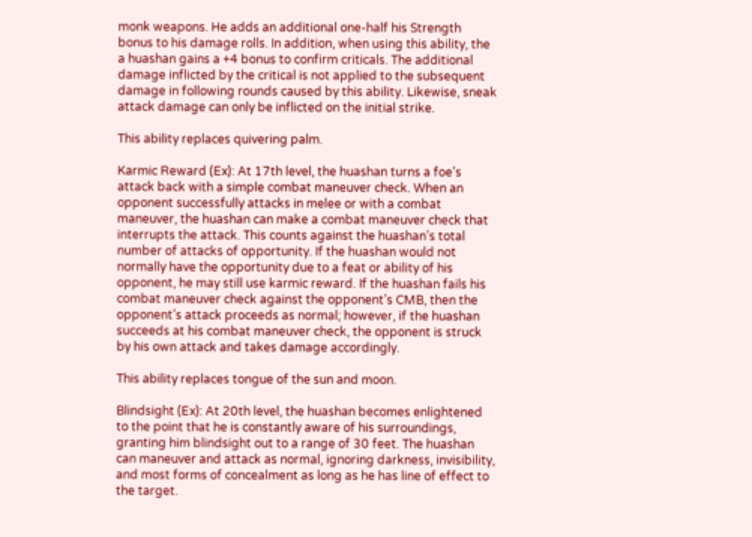monk weapons. He adds an additional one-half his Strength bonus to his damage rolls. In addition, when using this ability, the a huashan gains a +4 bonus to confirm criticals. The additional damage inflicted by the critical is not applied to the subsequent damage in following rounds caused by this ability. Likewise, sneak attack damage can only be inflicted on the initial strike.

This ability replaces quivering palm.

Karmic Reward (Ex): At 17th level, the huashan turns a foe’s attack back with a simple combat maneuver check. When an opponent successfully attacks in melee or with a combat maneuver, the huashan can make a combat maneuver check that interrupts the attack. This counts against the huashan’s total number of attacks of opportunity. If the huashan would not normally have the opportunity due to a feat or ability of his opponent, he may still use karmic reward. If the huashan fails his combat maneuver check against the opponent’s CMB, then the opponent’s attack proceeds as normal; however, if the huashan succeeds at his combat maneuver check, the opponent is struck by his own attack and takes damage accordingly.

This ability replaces tongue of the sun and moon.

Blindsight (Ex): At 20th level, the huashan becomes enlightened to the point that he is constantly aware of his surroundings, granting him blindsight out to a range of 30 feet. The huashan can maneuver and attack as normal, ignoring darkness, invisibility, and most forms of concealment as long as he has line of effect to the target.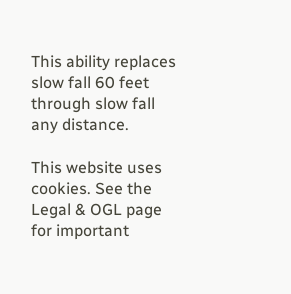This ability replaces slow fall 60 feet through slow fall any distance.

This website uses cookies. See the Legal & OGL page for important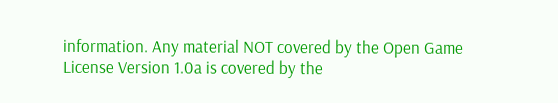information. Any material NOT covered by the Open Game License Version 1.0a is covered by the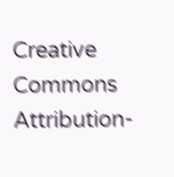Creative Commons Attribution-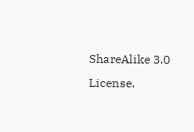ShareAlike 3.0 License.